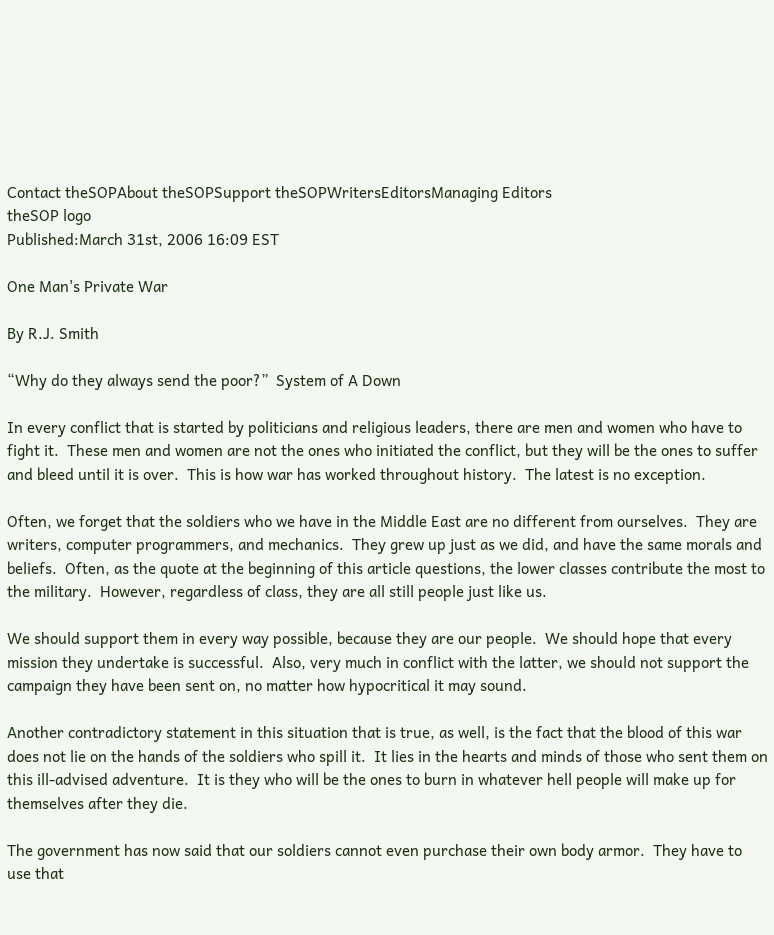Contact theSOPAbout theSOPSupport theSOPWritersEditorsManaging Editors
theSOP logo
Published:March 31st, 2006 16:09 EST

One Man's Private War

By R.J. Smith

“Why do they always send the poor?”  System of A Down

In every conflict that is started by politicians and religious leaders, there are men and women who have to fight it.  These men and women are not the ones who initiated the conflict, but they will be the ones to suffer and bleed until it is over.  This is how war has worked throughout history.  The latest is no exception.

Often, we forget that the soldiers who we have in the Middle East are no different from ourselves.  They are writers, computer programmers, and mechanics.  They grew up just as we did, and have the same morals and beliefs.  Often, as the quote at the beginning of this article questions, the lower classes contribute the most to the military.  However, regardless of class, they are all still people just like us.

We should support them in every way possible, because they are our people.  We should hope that every mission they undertake is successful.  Also, very much in conflict with the latter, we should not support the campaign they have been sent on, no matter how hypocritical it may sound.

Another contradictory statement in this situation that is true, as well, is the fact that the blood of this war does not lie on the hands of the soldiers who spill it.  It lies in the hearts and minds of those who sent them on this ill-advised adventure.  It is they who will be the ones to burn in whatever hell people will make up for themselves after they die.

The government has now said that our soldiers cannot even purchase their own body armor.  They have to use that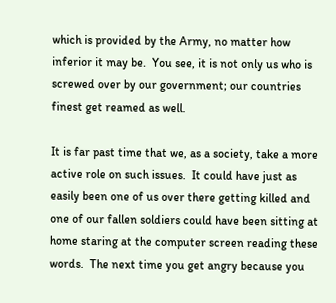which is provided by the Army, no matter how inferior it may be.  You see, it is not only us who is screwed over by our government; our countries finest get reamed as well.

It is far past time that we, as a society, take a more active role on such issues.  It could have just as easily been one of us over there getting killed and one of our fallen soldiers could have been sitting at home staring at the computer screen reading these words.  The next time you get angry because you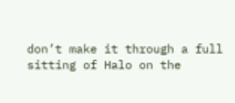don’t make it through a full sitting of Halo on the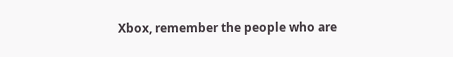Xbox, remember the people who are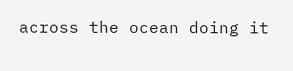across the ocean doing it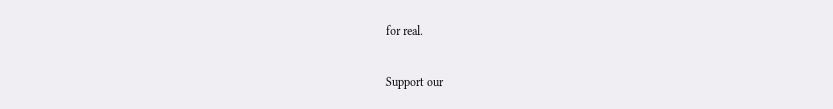for real.

Support our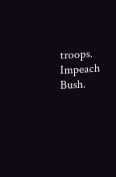troops.  Impeach Bush.